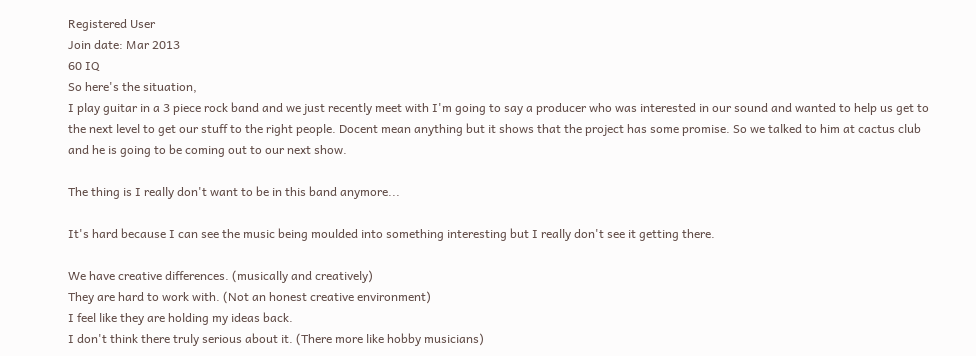Registered User
Join date: Mar 2013
60 IQ
So here's the situation,
I play guitar in a 3 piece rock band and we just recently meet with I'm going to say a producer who was interested in our sound and wanted to help us get to the next level to get our stuff to the right people. Docent mean anything but it shows that the project has some promise. So we talked to him at cactus club and he is going to be coming out to our next show.

The thing is I really don't want to be in this band anymore...

It's hard because I can see the music being moulded into something interesting but I really don't see it getting there.

We have creative differences. (musically and creatively)
They are hard to work with. (Not an honest creative environment)
I feel like they are holding my ideas back.
I don't think there truly serious about it. (There more like hobby musicians)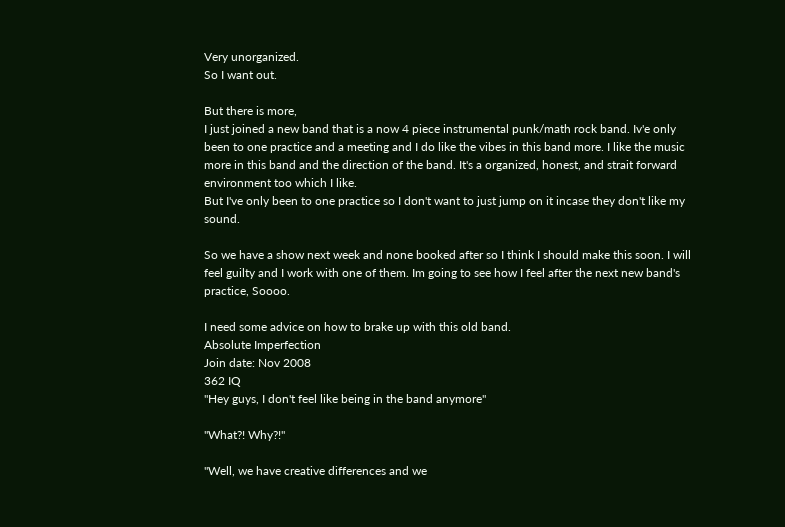Very unorganized.
So I want out.

But there is more,
I just joined a new band that is a now 4 piece instrumental punk/math rock band. Iv'e only been to one practice and a meeting and I do like the vibes in this band more. I like the music more in this band and the direction of the band. It's a organized, honest, and strait forward environment too which I like.
But I've only been to one practice so I don't want to just jump on it incase they don't like my sound.

So we have a show next week and none booked after so I think I should make this soon. I will feel guilty and I work with one of them. Im going to see how I feel after the next new band's practice, Soooo.

I need some advice on how to brake up with this old band.
Absolute Imperfection
Join date: Nov 2008
362 IQ
"Hey guys, I don't feel like being in the band anymore"

"What?! Why?!"

"Well, we have creative differences and we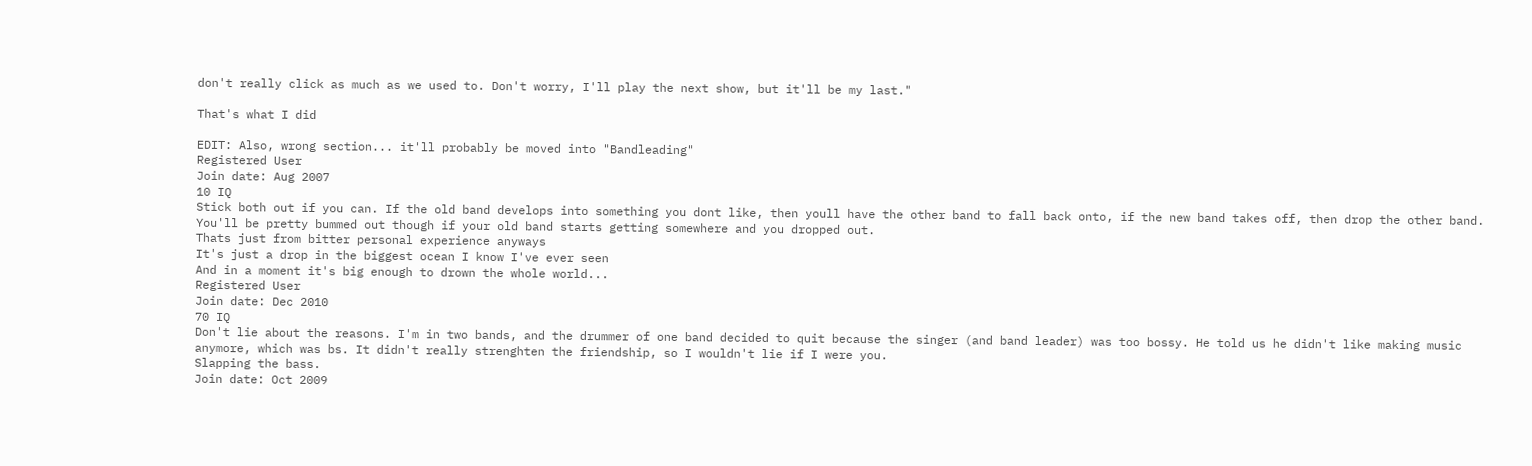don't really click as much as we used to. Don't worry, I'll play the next show, but it'll be my last."

That's what I did

EDIT: Also, wrong section... it'll probably be moved into "Bandleading"
Registered User
Join date: Aug 2007
10 IQ
Stick both out if you can. If the old band develops into something you dont like, then youll have the other band to fall back onto, if the new band takes off, then drop the other band.
You'll be pretty bummed out though if your old band starts getting somewhere and you dropped out.
Thats just from bitter personal experience anyways
It's just a drop in the biggest ocean I know I've ever seen
And in a moment it's big enough to drown the whole world...
Registered User
Join date: Dec 2010
70 IQ
Don't lie about the reasons. I'm in two bands, and the drummer of one band decided to quit because the singer (and band leader) was too bossy. He told us he didn't like making music anymore, which was bs. It didn't really strenghten the friendship, so I wouldn't lie if I were you.
Slapping the bass.
Join date: Oct 2009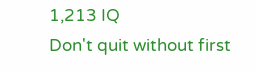1,213 IQ
Don't quit without first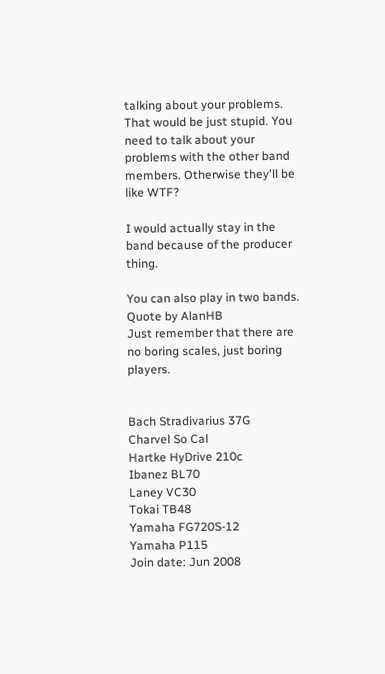talking about your problems. That would be just stupid. You need to talk about your problems with the other band members. Otherwise they'll be like WTF?

I would actually stay in the band because of the producer thing.

You can also play in two bands.
Quote by AlanHB
Just remember that there are no boring scales, just boring players.


Bach Stradivarius 37G
Charvel So Cal
Hartke HyDrive 210c
Ibanez BL70
Laney VC30
Tokai TB48
Yamaha FG720S-12
Yamaha P115
Join date: Jun 2008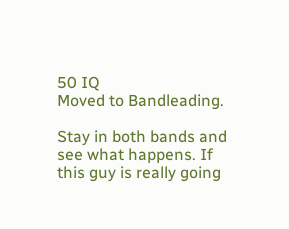50 IQ
Moved to Bandleading.

Stay in both bands and see what happens. If this guy is really going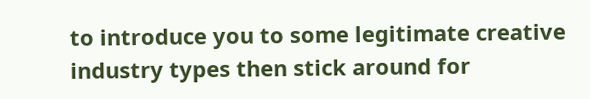to introduce you to some legitimate creative industry types then stick around for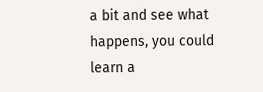a bit and see what happens, you could learn a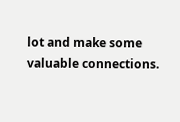lot and make some valuable connections.